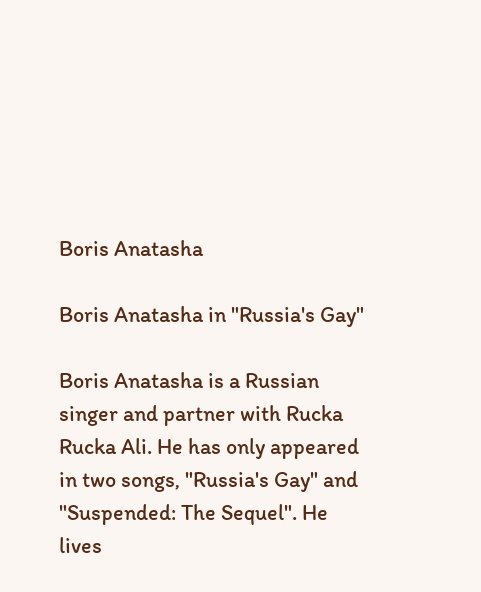Boris Anatasha

Boris Anatasha in "Russia's Gay"

Boris Anatasha is a Russian singer and partner with Rucka Rucka Ali. He has only appeared in two songs, "Russia's Gay" and "Suspended: The Sequel". He lives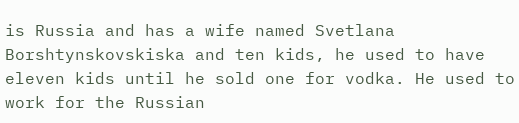is Russia and has a wife named Svetlana Borshtynskovskiska and ten kids, he used to have eleven kids until he sold one for vodka. He used to work for the Russian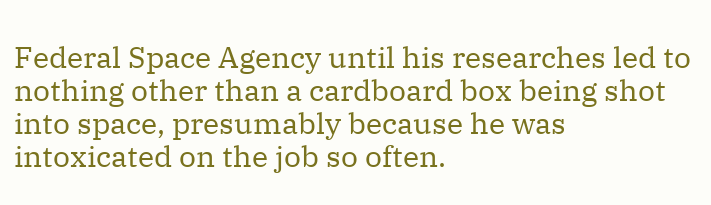Federal Space Agency until his researches led to nothing other than a cardboard box being shot into space, presumably because he was intoxicated on the job so often.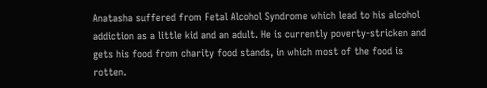Anatasha suffered from Fetal Alcohol Syndrome which lead to his alcohol addiction as a little kid and an adult. He is currently poverty-stricken and gets his food from charity food stands, in which most of the food is rotten.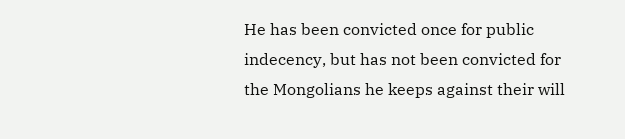He has been convicted once for public indecency, but has not been convicted for the Mongolians he keeps against their will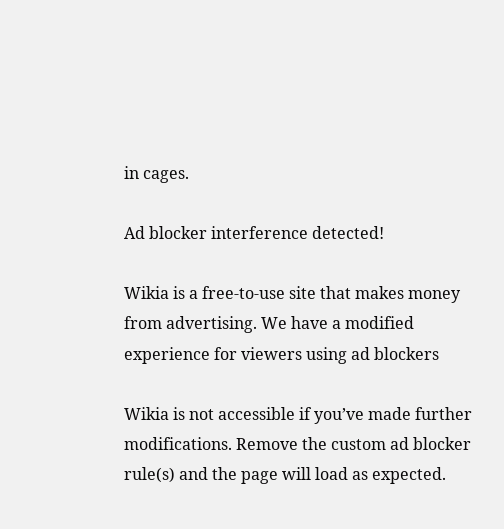in cages.

Ad blocker interference detected!

Wikia is a free-to-use site that makes money from advertising. We have a modified experience for viewers using ad blockers

Wikia is not accessible if you’ve made further modifications. Remove the custom ad blocker rule(s) and the page will load as expected.